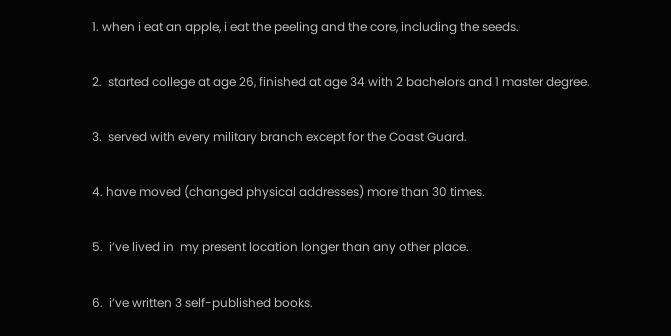1. when i eat an apple, i eat the peeling and the core, including the seeds.

2.  started college at age 26, finished at age 34 with 2 bachelors and 1 master degree.

3.  served with every military branch except for the Coast Guard.

4. have moved (changed physical addresses) more than 30 times.

5.  i’ve lived in  my present location longer than any other place.

6.  i’ve written 3 self-published books.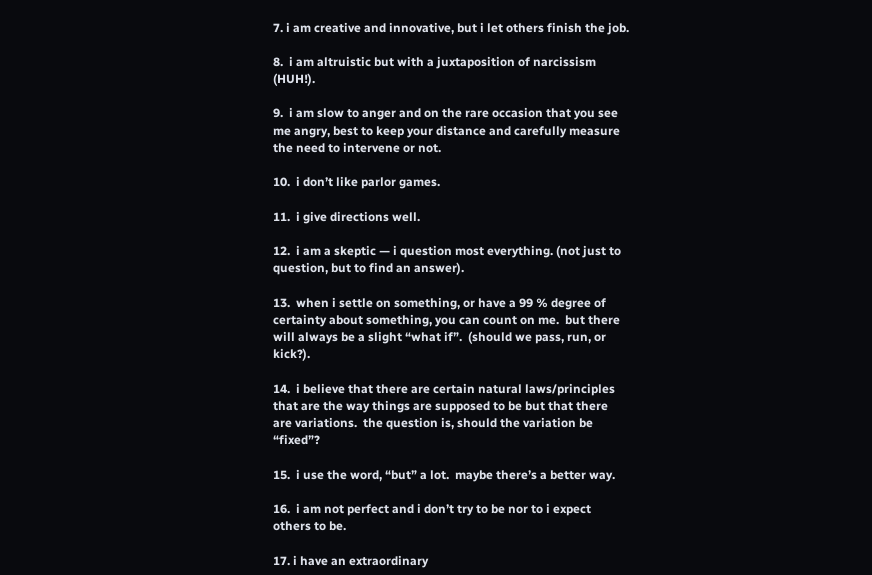7. i am creative and innovative, but i let others finish the job.

8.  i am altruistic but with a juxtaposition of narcissism (HUH!).

9.  i am slow to anger and on the rare occasion that you see me angry, best to keep your distance and carefully measure the need to intervene or not.

10.  i don’t like parlor games.

11.  i give directions well.

12.  i am a skeptic — i question most everything. (not just to question, but to find an answer).

13.  when i settle on something, or have a 99 % degree of certainty about something, you can count on me.  but there will always be a slight “what if”.  (should we pass, run, or kick?).

14.  i believe that there are certain natural laws/principles that are the way things are supposed to be but that there are variations.  the question is, should the variation be “fixed”?

15.  i use the word, “but” a lot.  maybe there’s a better way.

16.  i am not perfect and i don’t try to be nor to i expect others to be.

17. i have an extraordinary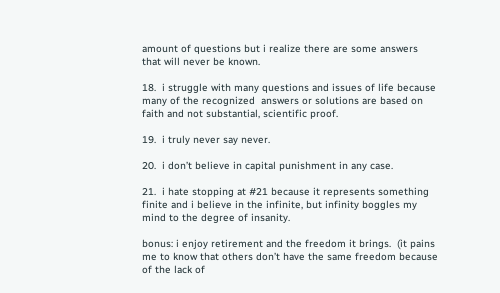amount of questions but i realize there are some answers that will never be known.

18.  i struggle with many questions and issues of life because many of the recognized  answers or solutions are based on faith and not substantial, scientific proof.

19.  i truly never say never.

20.  i don’t believe in capital punishment in any case.

21.  i hate stopping at #21 because it represents something finite and i believe in the infinite, but infinity boggles my mind to the degree of insanity.

bonus: i enjoy retirement and the freedom it brings.  (it pains me to know that others don’t have the same freedom because of the lack of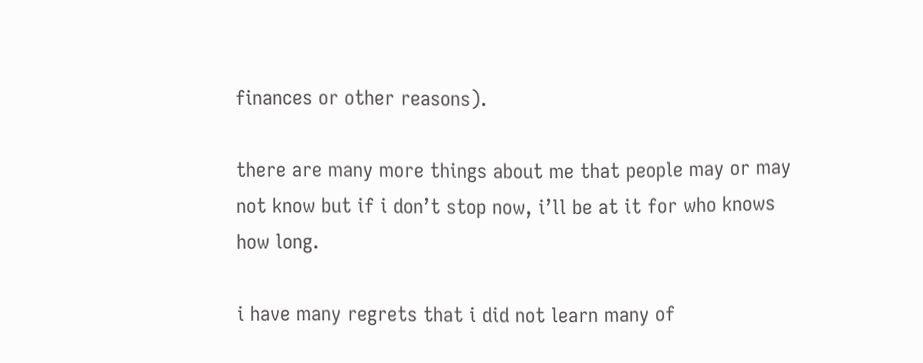finances or other reasons).

there are many more things about me that people may or may not know but if i don’t stop now, i’ll be at it for who knows how long.

i have many regrets that i did not learn many of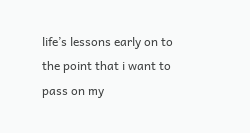life’s lessons early on to the point that i want to pass on my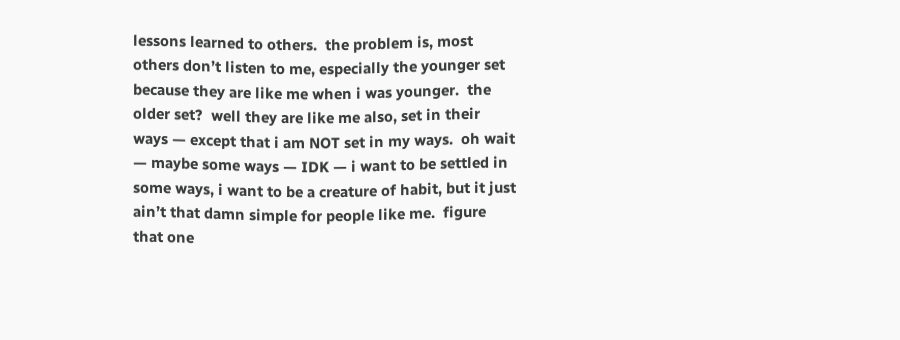lessons learned to others.  the problem is, most others don’t listen to me, especially the younger set because they are like me when i was younger.  the older set?  well they are like me also, set in their ways — except that i am NOT set in my ways.  oh wait — maybe some ways — IDK — i want to be settled in some ways, i want to be a creature of habit, but it just ain’t that damn simple for people like me.  figure that one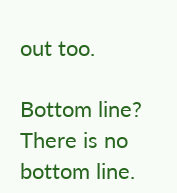out too.

Bottom line?  There is no bottom line.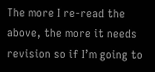The more I re-read the above, the more it needs revision so if I’m going to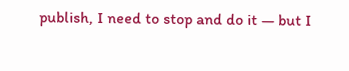publish, I need to stop and do it — but I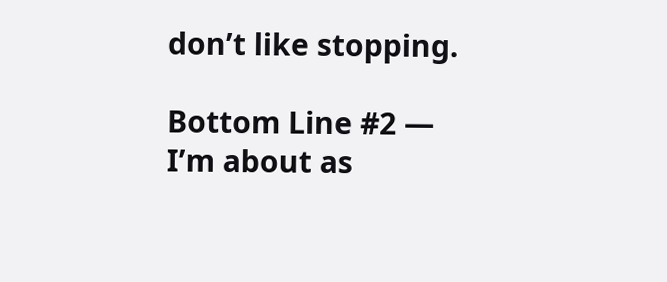don’t like stopping.

Bottom Line #2 — I’m about as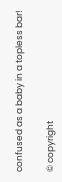confused as a baby in a topless bar!

© copyright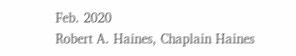Feb. 2020
Robert A. Haines, Chaplain Haines